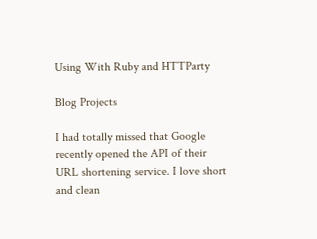Using With Ruby and HTTParty

Blog Projects

I had totally missed that Google recently opened the API of their URL shortening service. I love short and clean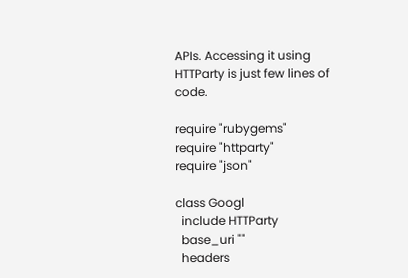APIs. Accessing it using HTTParty is just few lines of code.

require "rubygems"
require "httparty"
require "json"

class Googl
  include HTTParty
  base_uri ""
  headers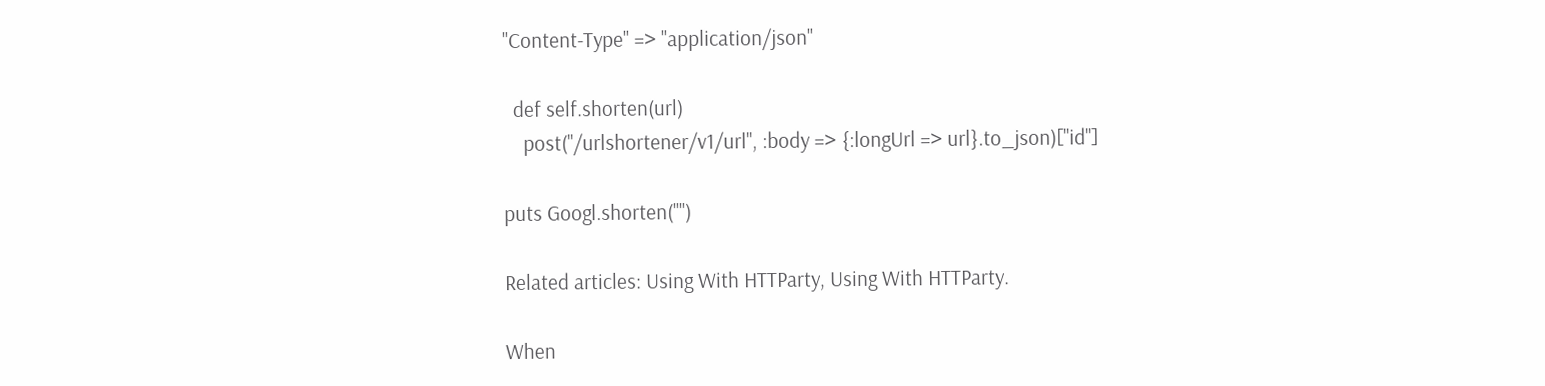"Content-Type" => "application/json"

  def self.shorten(url)
    post("/urlshortener/v1/url", :body => {:longUrl => url}.to_json)["id"]

puts Googl.shorten("")

Related articles: Using With HTTParty, Using With HTTParty.

When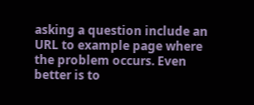asking a question include an URL to example page where the problem occurs. Even better is to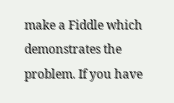make a Fiddle which demonstrates the problem. If you have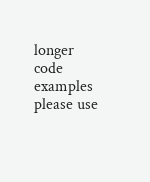longer code examples please use